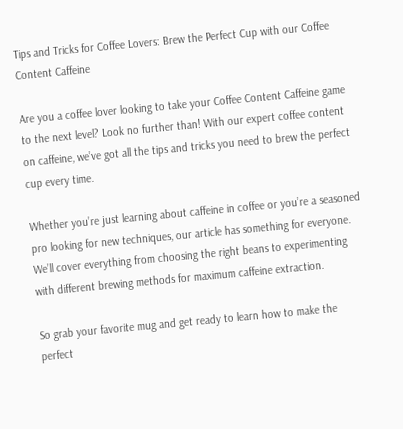Tips and Tricks for Coffee Lovers: Brew the Perfect Cup with our Coffee Content Caffeine

Are you a coffee lover looking to take your Coffee Content Caffeine game to the next level? Look no further than! With our expert coffee content on caffeine, we’ve got all the tips and tricks you need to brew the perfect cup every time.

Whether you’re just learning about caffeine in coffee or you’re a seasoned pro looking for new techniques, our article has something for everyone. We’ll cover everything from choosing the right beans to experimenting with different brewing methods for maximum caffeine extraction.

So grab your favorite mug and get ready to learn how to make the perfect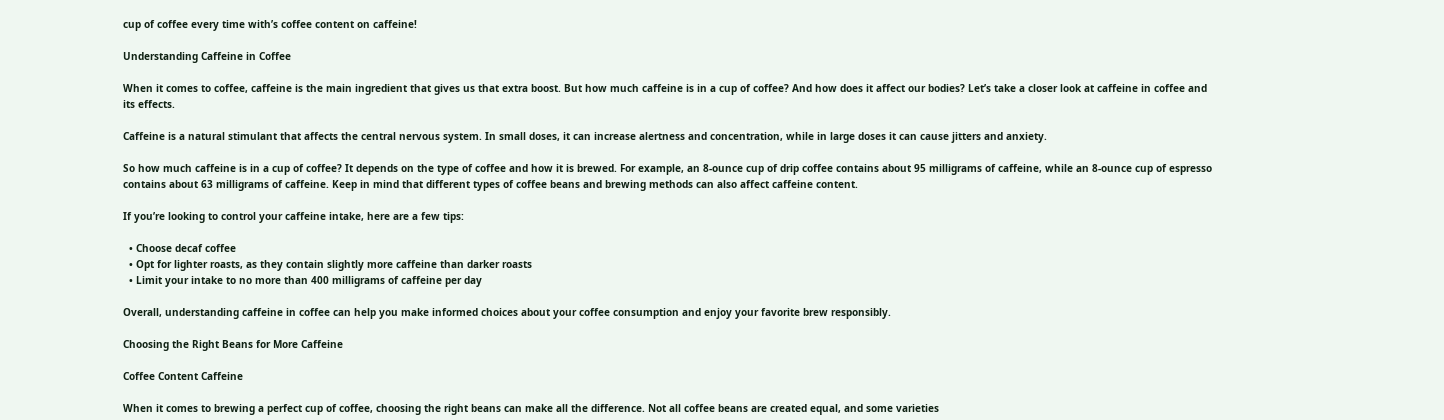cup of coffee every time with’s coffee content on caffeine!

Understanding Caffeine in Coffee

When it comes to coffee, caffeine is the main ingredient that gives us that extra boost. But how much caffeine is in a cup of coffee? And how does it affect our bodies? Let’s take a closer look at caffeine in coffee and its effects.

Caffeine is a natural stimulant that affects the central nervous system. In small doses, it can increase alertness and concentration, while in large doses it can cause jitters and anxiety.

So how much caffeine is in a cup of coffee? It depends on the type of coffee and how it is brewed. For example, an 8-ounce cup of drip coffee contains about 95 milligrams of caffeine, while an 8-ounce cup of espresso contains about 63 milligrams of caffeine. Keep in mind that different types of coffee beans and brewing methods can also affect caffeine content.

If you’re looking to control your caffeine intake, here are a few tips:

  • Choose decaf coffee
  • Opt for lighter roasts, as they contain slightly more caffeine than darker roasts
  • Limit your intake to no more than 400 milligrams of caffeine per day

Overall, understanding caffeine in coffee can help you make informed choices about your coffee consumption and enjoy your favorite brew responsibly.

Choosing the Right Beans for More Caffeine

Coffee Content Caffeine

When it comes to brewing a perfect cup of coffee, choosing the right beans can make all the difference. Not all coffee beans are created equal, and some varieties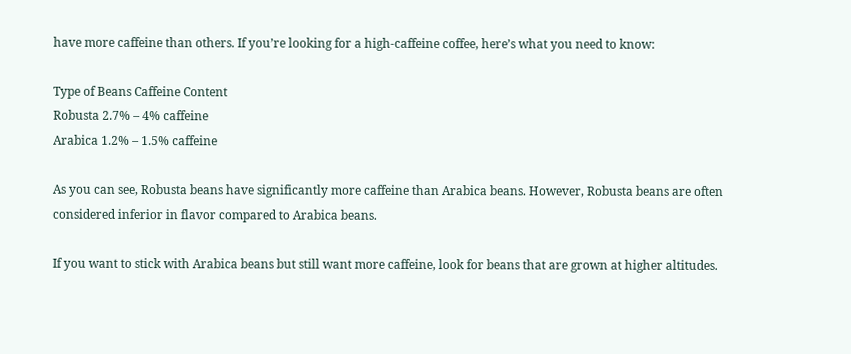have more caffeine than others. If you’re looking for a high-caffeine coffee, here’s what you need to know:

Type of Beans Caffeine Content
Robusta 2.7% – 4% caffeine
Arabica 1.2% – 1.5% caffeine

As you can see, Robusta beans have significantly more caffeine than Arabica beans. However, Robusta beans are often considered inferior in flavor compared to Arabica beans.

If you want to stick with Arabica beans but still want more caffeine, look for beans that are grown at higher altitudes.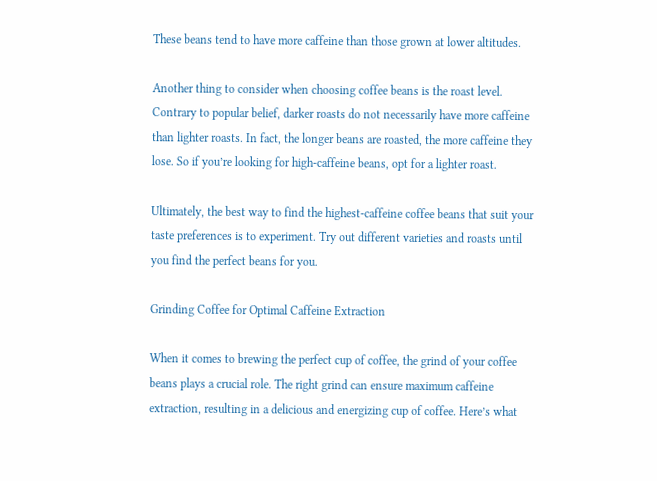These beans tend to have more caffeine than those grown at lower altitudes.

Another thing to consider when choosing coffee beans is the roast level. Contrary to popular belief, darker roasts do not necessarily have more caffeine than lighter roasts. In fact, the longer beans are roasted, the more caffeine they lose. So if you’re looking for high-caffeine beans, opt for a lighter roast.

Ultimately, the best way to find the highest-caffeine coffee beans that suit your taste preferences is to experiment. Try out different varieties and roasts until you find the perfect beans for you.

Grinding Coffee for Optimal Caffeine Extraction

When it comes to brewing the perfect cup of coffee, the grind of your coffee beans plays a crucial role. The right grind can ensure maximum caffeine extraction, resulting in a delicious and energizing cup of coffee. Here’s what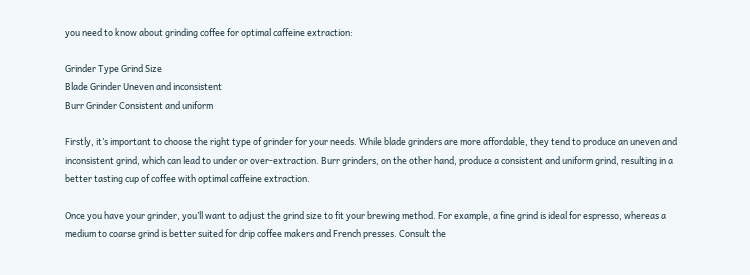you need to know about grinding coffee for optimal caffeine extraction:

Grinder Type Grind Size
Blade Grinder Uneven and inconsistent
Burr Grinder Consistent and uniform

Firstly, it’s important to choose the right type of grinder for your needs. While blade grinders are more affordable, they tend to produce an uneven and inconsistent grind, which can lead to under or over-extraction. Burr grinders, on the other hand, produce a consistent and uniform grind, resulting in a better tasting cup of coffee with optimal caffeine extraction.

Once you have your grinder, you’ll want to adjust the grind size to fit your brewing method. For example, a fine grind is ideal for espresso, whereas a medium to coarse grind is better suited for drip coffee makers and French presses. Consult the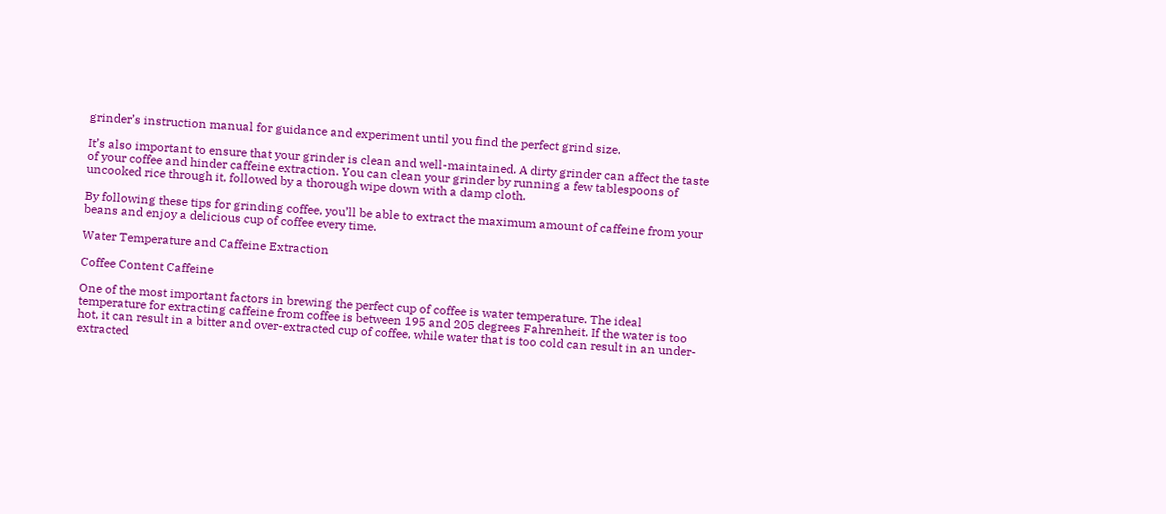grinder’s instruction manual for guidance and experiment until you find the perfect grind size.

It’s also important to ensure that your grinder is clean and well-maintained. A dirty grinder can affect the taste of your coffee and hinder caffeine extraction. You can clean your grinder by running a few tablespoons of uncooked rice through it, followed by a thorough wipe down with a damp cloth.

By following these tips for grinding coffee, you’ll be able to extract the maximum amount of caffeine from your beans and enjoy a delicious cup of coffee every time.

Water Temperature and Caffeine Extraction

Coffee Content Caffeine

One of the most important factors in brewing the perfect cup of coffee is water temperature. The ideal temperature for extracting caffeine from coffee is between 195 and 205 degrees Fahrenheit. If the water is too hot, it can result in a bitter and over-extracted cup of coffee, while water that is too cold can result in an under-extracted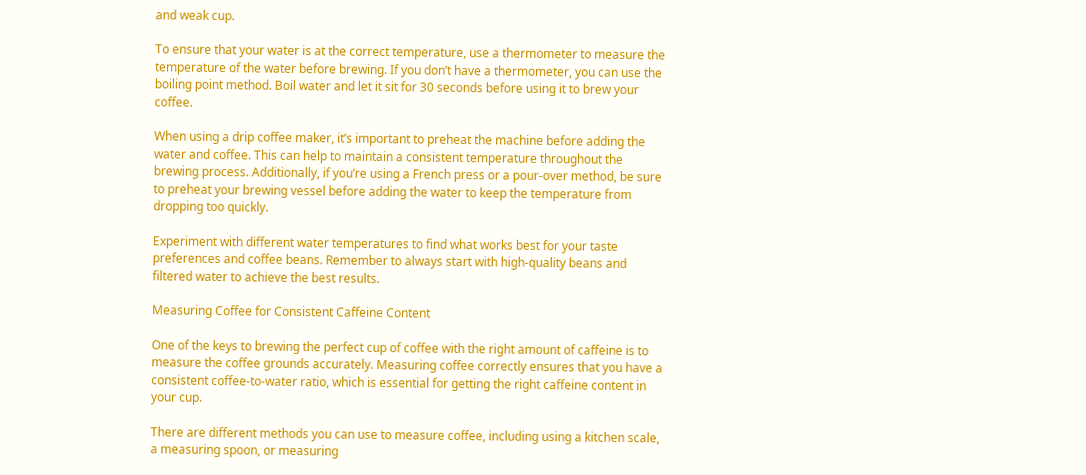and weak cup.

To ensure that your water is at the correct temperature, use a thermometer to measure the temperature of the water before brewing. If you don’t have a thermometer, you can use the boiling point method. Boil water and let it sit for 30 seconds before using it to brew your coffee.

When using a drip coffee maker, it’s important to preheat the machine before adding the water and coffee. This can help to maintain a consistent temperature throughout the brewing process. Additionally, if you’re using a French press or a pour-over method, be sure to preheat your brewing vessel before adding the water to keep the temperature from dropping too quickly.

Experiment with different water temperatures to find what works best for your taste preferences and coffee beans. Remember to always start with high-quality beans and filtered water to achieve the best results.

Measuring Coffee for Consistent Caffeine Content

One of the keys to brewing the perfect cup of coffee with the right amount of caffeine is to measure the coffee grounds accurately. Measuring coffee correctly ensures that you have a consistent coffee-to-water ratio, which is essential for getting the right caffeine content in your cup.

There are different methods you can use to measure coffee, including using a kitchen scale, a measuring spoon, or measuring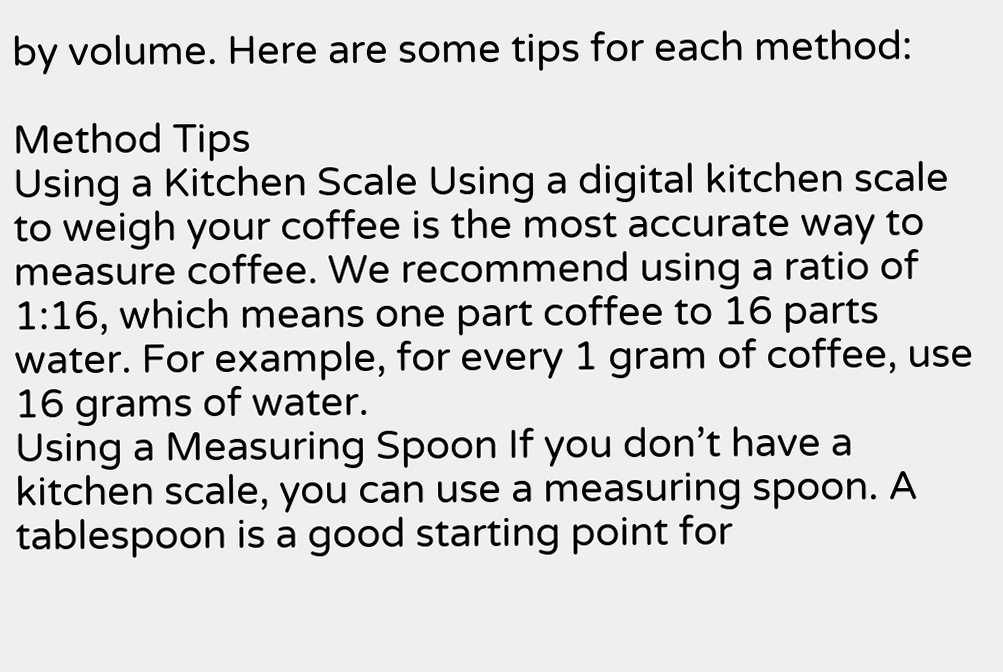by volume. Here are some tips for each method:

Method Tips
Using a Kitchen Scale Using a digital kitchen scale to weigh your coffee is the most accurate way to measure coffee. We recommend using a ratio of 1:16, which means one part coffee to 16 parts water. For example, for every 1 gram of coffee, use 16 grams of water.
Using a Measuring Spoon If you don’t have a kitchen scale, you can use a measuring spoon. A tablespoon is a good starting point for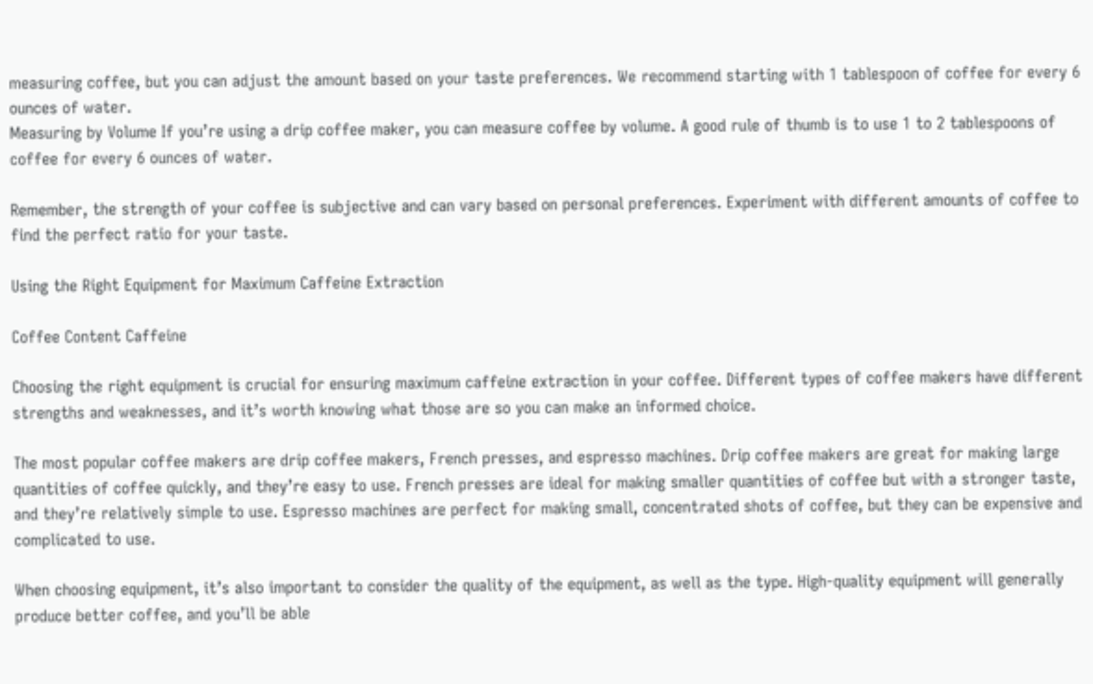measuring coffee, but you can adjust the amount based on your taste preferences. We recommend starting with 1 tablespoon of coffee for every 6 ounces of water.
Measuring by Volume If you’re using a drip coffee maker, you can measure coffee by volume. A good rule of thumb is to use 1 to 2 tablespoons of coffee for every 6 ounces of water.

Remember, the strength of your coffee is subjective and can vary based on personal preferences. Experiment with different amounts of coffee to find the perfect ratio for your taste.

Using the Right Equipment for Maximum Caffeine Extraction

Coffee Content Caffeine

Choosing the right equipment is crucial for ensuring maximum caffeine extraction in your coffee. Different types of coffee makers have different strengths and weaknesses, and it’s worth knowing what those are so you can make an informed choice.

The most popular coffee makers are drip coffee makers, French presses, and espresso machines. Drip coffee makers are great for making large quantities of coffee quickly, and they’re easy to use. French presses are ideal for making smaller quantities of coffee but with a stronger taste, and they’re relatively simple to use. Espresso machines are perfect for making small, concentrated shots of coffee, but they can be expensive and complicated to use.

When choosing equipment, it’s also important to consider the quality of the equipment, as well as the type. High-quality equipment will generally produce better coffee, and you’ll be able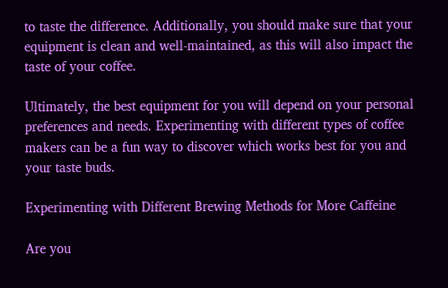to taste the difference. Additionally, you should make sure that your equipment is clean and well-maintained, as this will also impact the taste of your coffee.

Ultimately, the best equipment for you will depend on your personal preferences and needs. Experimenting with different types of coffee makers can be a fun way to discover which works best for you and your taste buds.

Experimenting with Different Brewing Methods for More Caffeine

Are you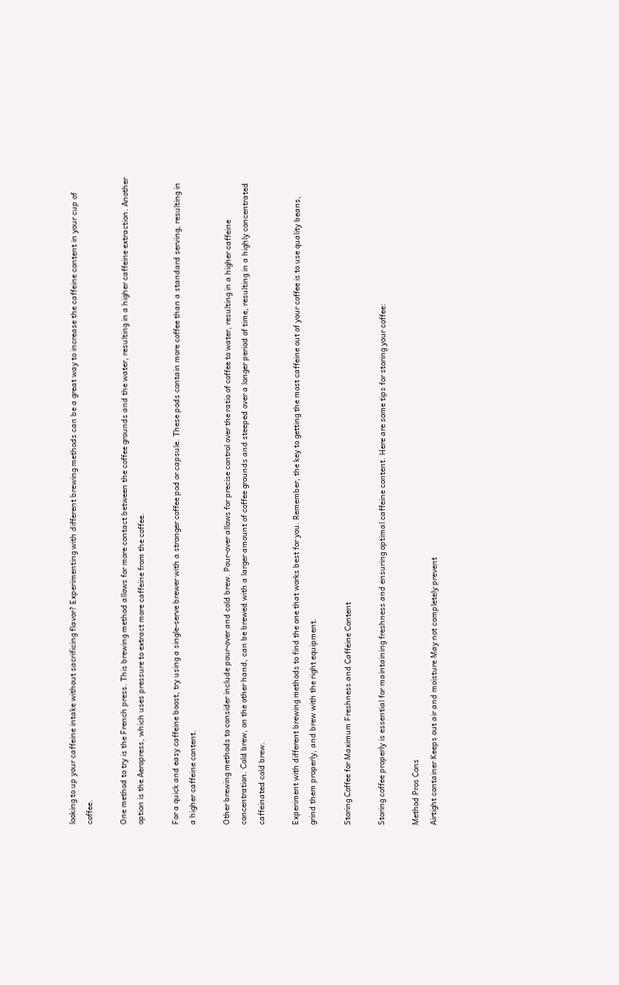looking to up your caffeine intake without sacrificing flavor? Experimenting with different brewing methods can be a great way to increase the caffeine content in your cup of coffee.

One method to try is the French press. This brewing method allows for more contact between the coffee grounds and the water, resulting in a higher caffeine extraction. Another option is the Aeropress, which uses pressure to extract more caffeine from the coffee.

For a quick and easy caffeine boost, try using a single-serve brewer with a stronger coffee pod or capsule. These pods contain more coffee than a standard serving, resulting in a higher caffeine content.

Other brewing methods to consider include pour-over and cold brew. Pour-over allows for precise control over the ratio of coffee to water, resulting in a higher caffeine concentration. Cold brew, on the other hand, can be brewed with a larger amount of coffee grounds and steeped over a longer period of time, resulting in a highly concentrated caffeinated cold brew.

Experiment with different brewing methods to find the one that works best for you. Remember, the key to getting the most caffeine out of your coffee is to use quality beans, grind them properly, and brew with the right equipment.

Storing Coffee for Maximum Freshness and Caffeine Content

Storing coffee properly is essential for maintaining freshness and ensuring optimal caffeine content. Here are some tips for storing your coffee:

Method Pros Cons
Airtight container Keeps out air and moisture May not completely prevent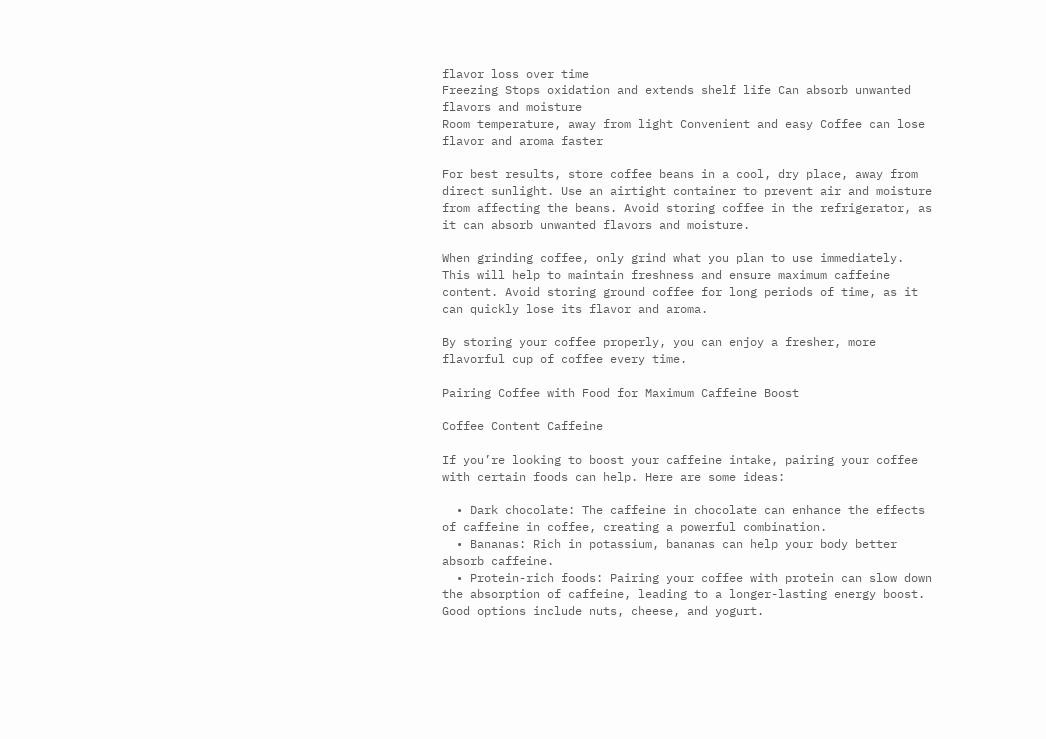flavor loss over time
Freezing Stops oxidation and extends shelf life Can absorb unwanted flavors and moisture
Room temperature, away from light Convenient and easy Coffee can lose flavor and aroma faster

For best results, store coffee beans in a cool, dry place, away from direct sunlight. Use an airtight container to prevent air and moisture from affecting the beans. Avoid storing coffee in the refrigerator, as it can absorb unwanted flavors and moisture.

When grinding coffee, only grind what you plan to use immediately. This will help to maintain freshness and ensure maximum caffeine content. Avoid storing ground coffee for long periods of time, as it can quickly lose its flavor and aroma.

By storing your coffee properly, you can enjoy a fresher, more flavorful cup of coffee every time.

Pairing Coffee with Food for Maximum Caffeine Boost

Coffee Content Caffeine

If you’re looking to boost your caffeine intake, pairing your coffee with certain foods can help. Here are some ideas:

  • Dark chocolate: The caffeine in chocolate can enhance the effects of caffeine in coffee, creating a powerful combination.
  • Bananas: Rich in potassium, bananas can help your body better absorb caffeine.
  • Protein-rich foods: Pairing your coffee with protein can slow down the absorption of caffeine, leading to a longer-lasting energy boost. Good options include nuts, cheese, and yogurt.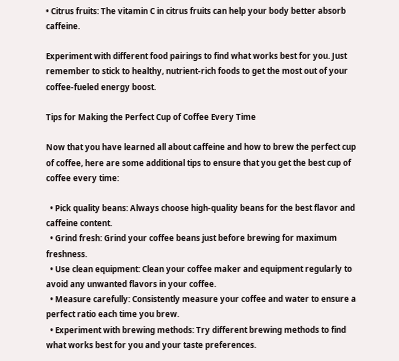• Citrus fruits: The vitamin C in citrus fruits can help your body better absorb caffeine.

Experiment with different food pairings to find what works best for you. Just remember to stick to healthy, nutrient-rich foods to get the most out of your coffee-fueled energy boost.

Tips for Making the Perfect Cup of Coffee Every Time

Now that you have learned all about caffeine and how to brew the perfect cup of coffee, here are some additional tips to ensure that you get the best cup of coffee every time:

  • Pick quality beans: Always choose high-quality beans for the best flavor and caffeine content.
  • Grind fresh: Grind your coffee beans just before brewing for maximum freshness.
  • Use clean equipment: Clean your coffee maker and equipment regularly to avoid any unwanted flavors in your coffee.
  • Measure carefully: Consistently measure your coffee and water to ensure a perfect ratio each time you brew.
  • Experiment with brewing methods: Try different brewing methods to find what works best for you and your taste preferences.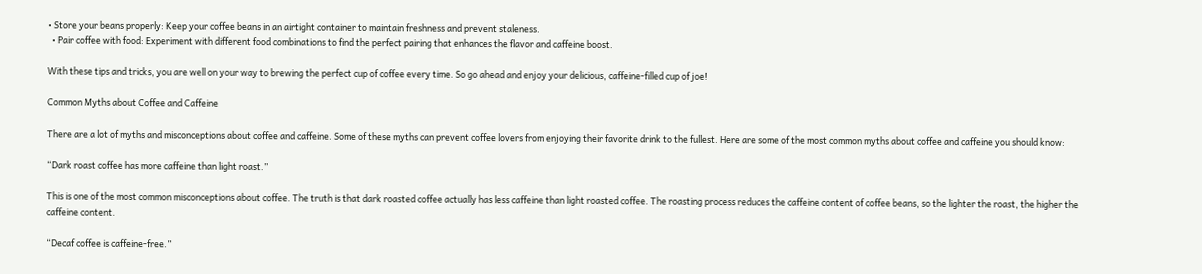• Store your beans properly: Keep your coffee beans in an airtight container to maintain freshness and prevent staleness.
  • Pair coffee with food: Experiment with different food combinations to find the perfect pairing that enhances the flavor and caffeine boost.

With these tips and tricks, you are well on your way to brewing the perfect cup of coffee every time. So go ahead and enjoy your delicious, caffeine-filled cup of joe!

Common Myths about Coffee and Caffeine

There are a lot of myths and misconceptions about coffee and caffeine. Some of these myths can prevent coffee lovers from enjoying their favorite drink to the fullest. Here are some of the most common myths about coffee and caffeine you should know:

“Dark roast coffee has more caffeine than light roast.”

This is one of the most common misconceptions about coffee. The truth is that dark roasted coffee actually has less caffeine than light roasted coffee. The roasting process reduces the caffeine content of coffee beans, so the lighter the roast, the higher the caffeine content.

“Decaf coffee is caffeine-free.”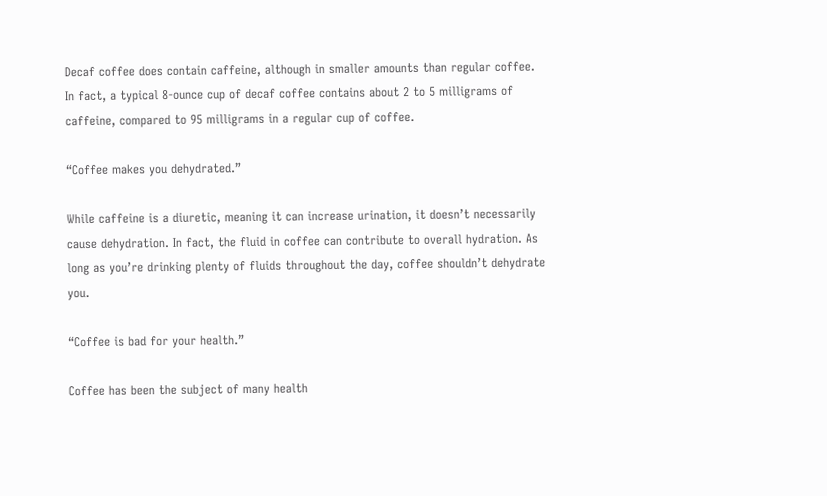Decaf coffee does contain caffeine, although in smaller amounts than regular coffee. In fact, a typical 8-ounce cup of decaf coffee contains about 2 to 5 milligrams of caffeine, compared to 95 milligrams in a regular cup of coffee.

“Coffee makes you dehydrated.”

While caffeine is a diuretic, meaning it can increase urination, it doesn’t necessarily cause dehydration. In fact, the fluid in coffee can contribute to overall hydration. As long as you’re drinking plenty of fluids throughout the day, coffee shouldn’t dehydrate you.

“Coffee is bad for your health.”

Coffee has been the subject of many health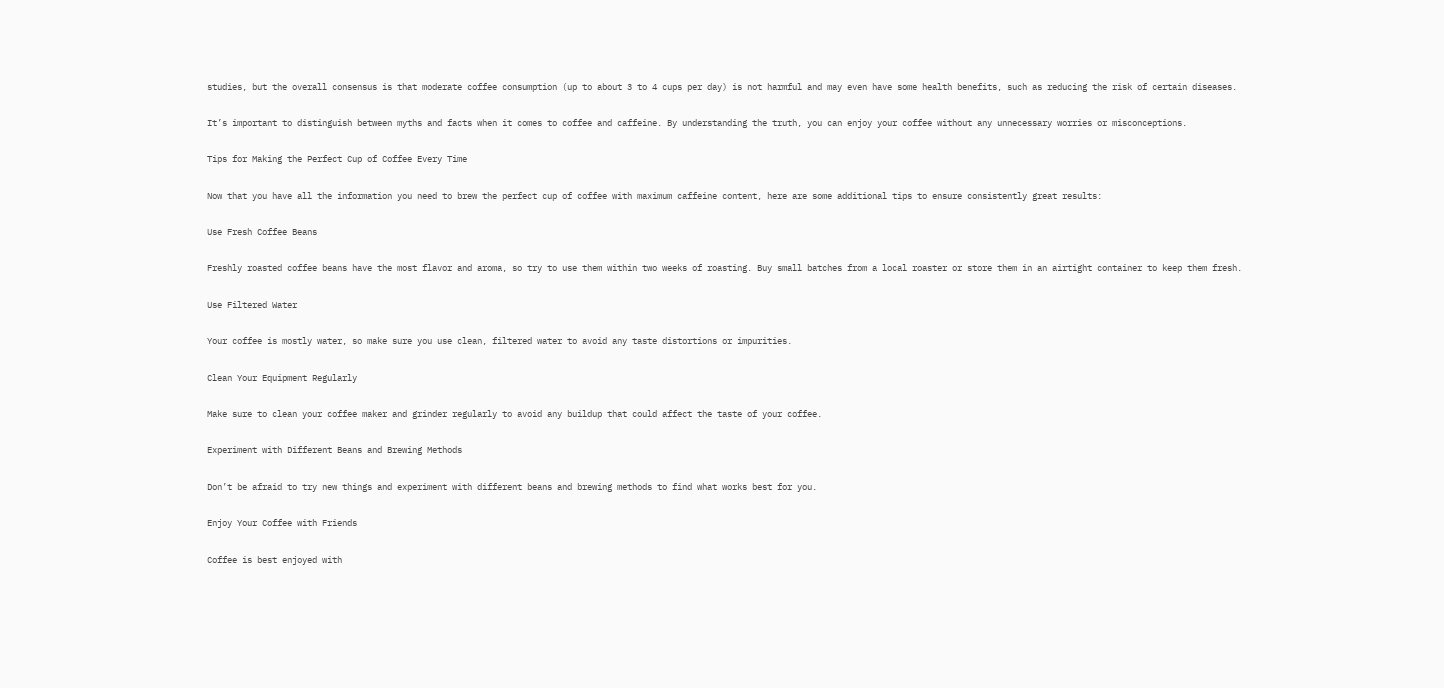studies, but the overall consensus is that moderate coffee consumption (up to about 3 to 4 cups per day) is not harmful and may even have some health benefits, such as reducing the risk of certain diseases.

It’s important to distinguish between myths and facts when it comes to coffee and caffeine. By understanding the truth, you can enjoy your coffee without any unnecessary worries or misconceptions.

Tips for Making the Perfect Cup of Coffee Every Time

Now that you have all the information you need to brew the perfect cup of coffee with maximum caffeine content, here are some additional tips to ensure consistently great results:

Use Fresh Coffee Beans

Freshly roasted coffee beans have the most flavor and aroma, so try to use them within two weeks of roasting. Buy small batches from a local roaster or store them in an airtight container to keep them fresh.

Use Filtered Water

Your coffee is mostly water, so make sure you use clean, filtered water to avoid any taste distortions or impurities.

Clean Your Equipment Regularly

Make sure to clean your coffee maker and grinder regularly to avoid any buildup that could affect the taste of your coffee.

Experiment with Different Beans and Brewing Methods

Don’t be afraid to try new things and experiment with different beans and brewing methods to find what works best for you.

Enjoy Your Coffee with Friends

Coffee is best enjoyed with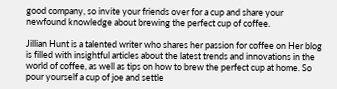good company, so invite your friends over for a cup and share your newfound knowledge about brewing the perfect cup of coffee.

Jillian Hunt is a talented writer who shares her passion for coffee on Her blog is filled with insightful articles about the latest trends and innovations in the world of coffee, as well as tips on how to brew the perfect cup at home. So pour yourself a cup of joe and settle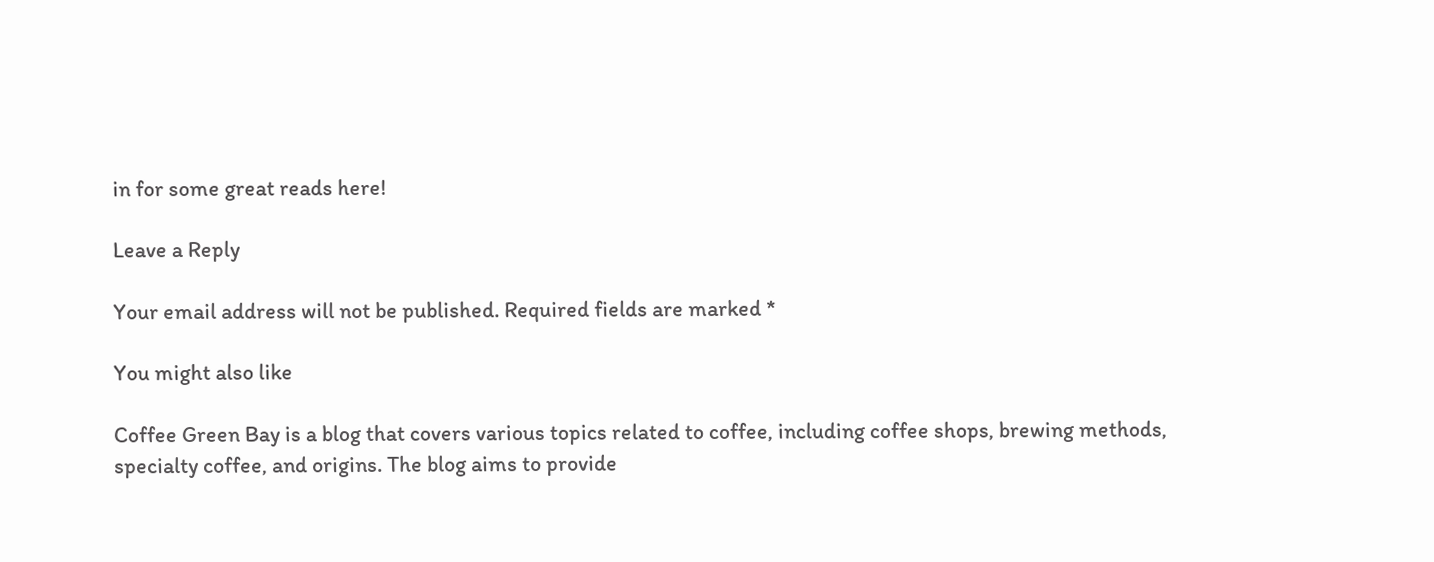in for some great reads here!

Leave a Reply

Your email address will not be published. Required fields are marked *

You might also like

Coffee Green Bay is a blog that covers various topics related to coffee, including coffee shops, brewing methods, specialty coffee, and origins. The blog aims to provide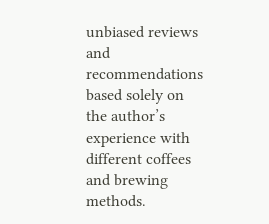unbiased reviews and recommendations based solely on the author’s experience with different coffees and brewing methods.